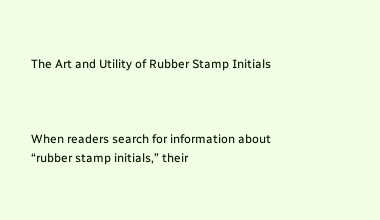The Art and Utility of Rubber Stamp Initials



When readers search for information about “rubber stamp initials,” their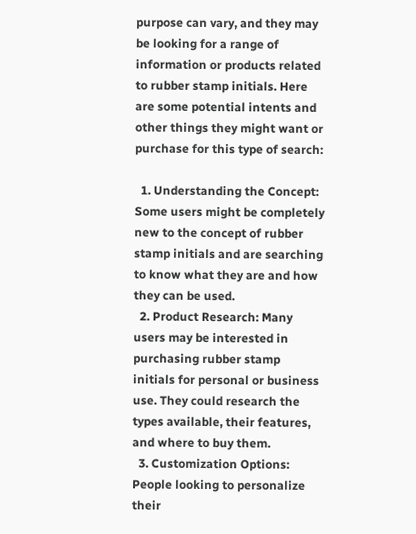purpose can vary, and they may be looking for a range of information or products related to rubber stamp initials. Here are some potential intents and other things they might want or purchase for this type of search:

  1. Understanding the Concept: Some users might be completely new to the concept of rubber stamp initials and are searching to know what they are and how they can be used.
  2. Product Research: Many users may be interested in purchasing rubber stamp initials for personal or business use. They could research the types available, their features, and where to buy them.
  3. Customization Options: People looking to personalize their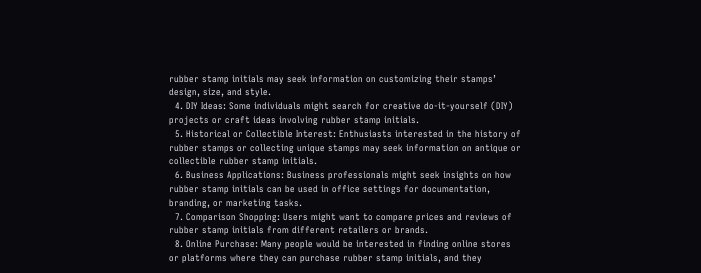rubber stamp initials may seek information on customizing their stamps’ design, size, and style.
  4. DIY Ideas: Some individuals might search for creative do-it-yourself (DIY) projects or craft ideas involving rubber stamp initials.
  5. Historical or Collectible Interest: Enthusiasts interested in the history of rubber stamps or collecting unique stamps may seek information on antique or collectible rubber stamp initials.
  6. Business Applications: Business professionals might seek insights on how rubber stamp initials can be used in office settings for documentation, branding, or marketing tasks.
  7. Comparison Shopping: Users might want to compare prices and reviews of rubber stamp initials from different retailers or brands.
  8. Online Purchase: Many people would be interested in finding online stores or platforms where they can purchase rubber stamp initials, and they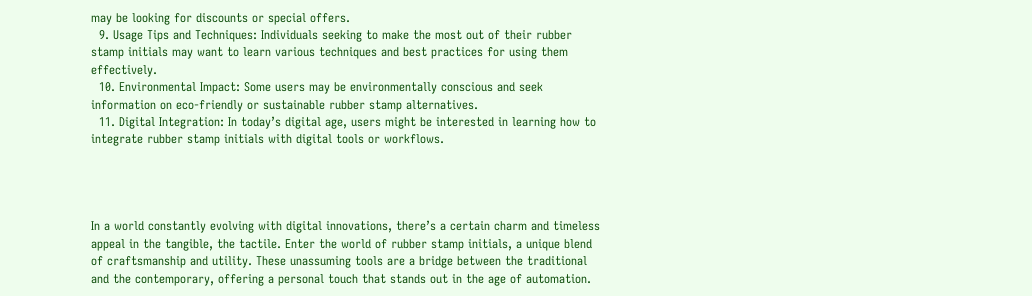may be looking for discounts or special offers.
  9. Usage Tips and Techniques: Individuals seeking to make the most out of their rubber stamp initials may want to learn various techniques and best practices for using them effectively.
  10. Environmental Impact: Some users may be environmentally conscious and seek information on eco-friendly or sustainable rubber stamp alternatives.
  11. Digital Integration: In today’s digital age, users might be interested in learning how to integrate rubber stamp initials with digital tools or workflows.




In a world constantly evolving with digital innovations, there’s a certain charm and timeless appeal in the tangible, the tactile. Enter the world of rubber stamp initials, a unique blend of craftsmanship and utility. These unassuming tools are a bridge between the traditional and the contemporary, offering a personal touch that stands out in the age of automation.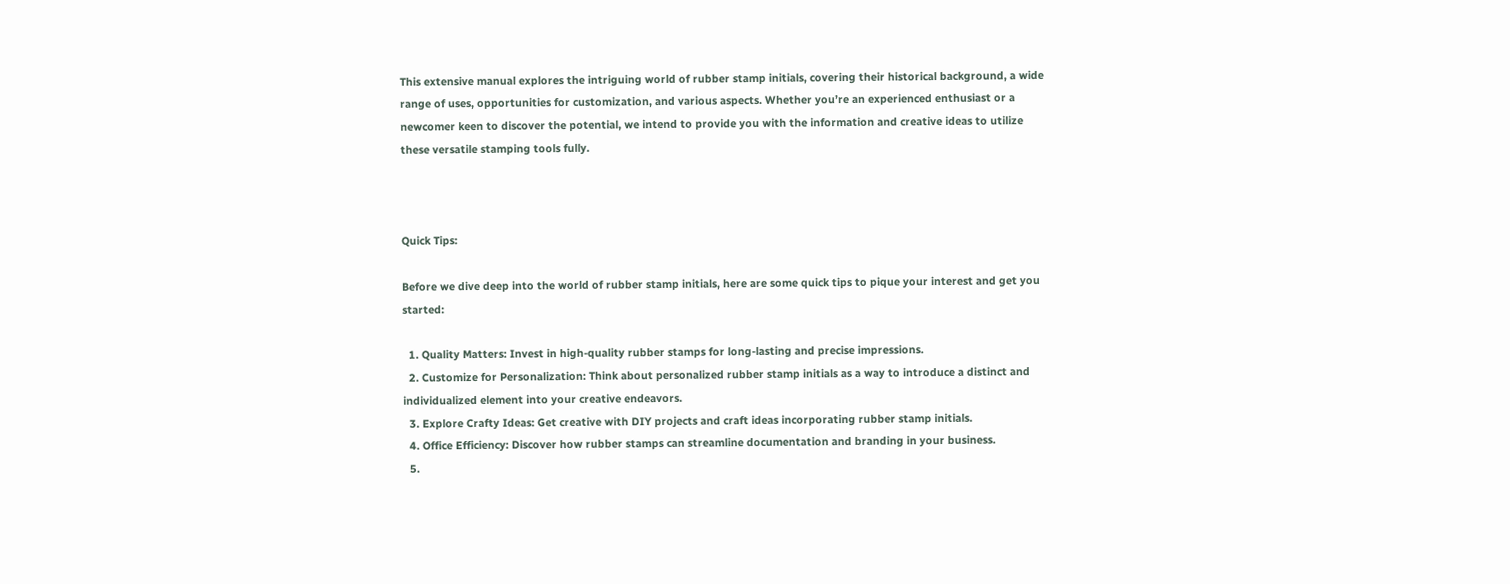This extensive manual explores the intriguing world of rubber stamp initials, covering their historical background, a wide range of uses, opportunities for customization, and various aspects. Whether you’re an experienced enthusiast or a newcomer keen to discover the potential, we intend to provide you with the information and creative ideas to utilize these versatile stamping tools fully.



Quick Tips:

Before we dive deep into the world of rubber stamp initials, here are some quick tips to pique your interest and get you started:

  1. Quality Matters: Invest in high-quality rubber stamps for long-lasting and precise impressions.
  2. Customize for Personalization: Think about personalized rubber stamp initials as a way to introduce a distinct and individualized element into your creative endeavors.
  3. Explore Crafty Ideas: Get creative with DIY projects and craft ideas incorporating rubber stamp initials.
  4. Office Efficiency: Discover how rubber stamps can streamline documentation and branding in your business.
  5.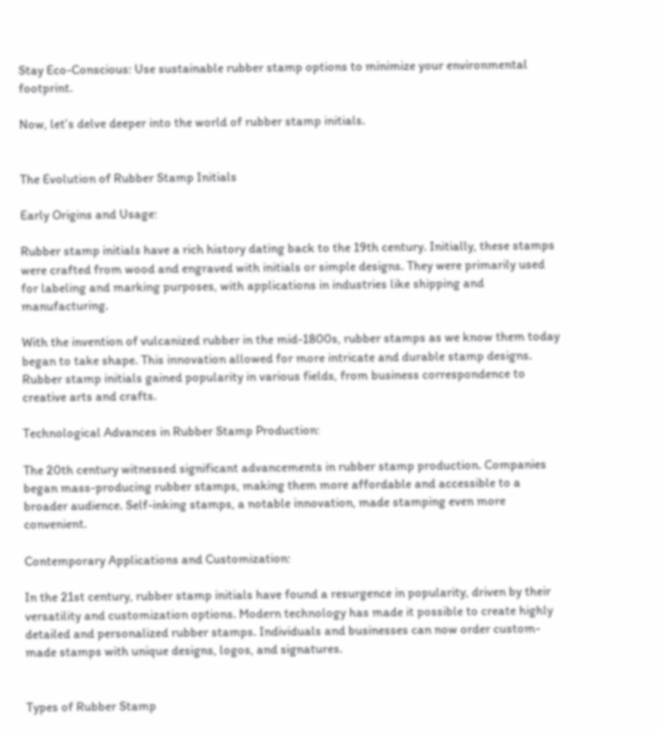Stay Eco-Conscious: Use sustainable rubber stamp options to minimize your environmental footprint.

Now, let’s delve deeper into the world of rubber stamp initials.


The Evolution of Rubber Stamp Initials

Early Origins and Usage:

Rubber stamp initials have a rich history dating back to the 19th century. Initially, these stamps were crafted from wood and engraved with initials or simple designs. They were primarily used for labeling and marking purposes, with applications in industries like shipping and manufacturing.

With the invention of vulcanized rubber in the mid-1800s, rubber stamps as we know them today began to take shape. This innovation allowed for more intricate and durable stamp designs. Rubber stamp initials gained popularity in various fields, from business correspondence to creative arts and crafts.

Technological Advances in Rubber Stamp Production:

The 20th century witnessed significant advancements in rubber stamp production. Companies began mass-producing rubber stamps, making them more affordable and accessible to a broader audience. Self-inking stamps, a notable innovation, made stamping even more convenient.

Contemporary Applications and Customization:

In the 21st century, rubber stamp initials have found a resurgence in popularity, driven by their versatility and customization options. Modern technology has made it possible to create highly detailed and personalized rubber stamps. Individuals and businesses can now order custom-made stamps with unique designs, logos, and signatures.


Types of Rubber Stamp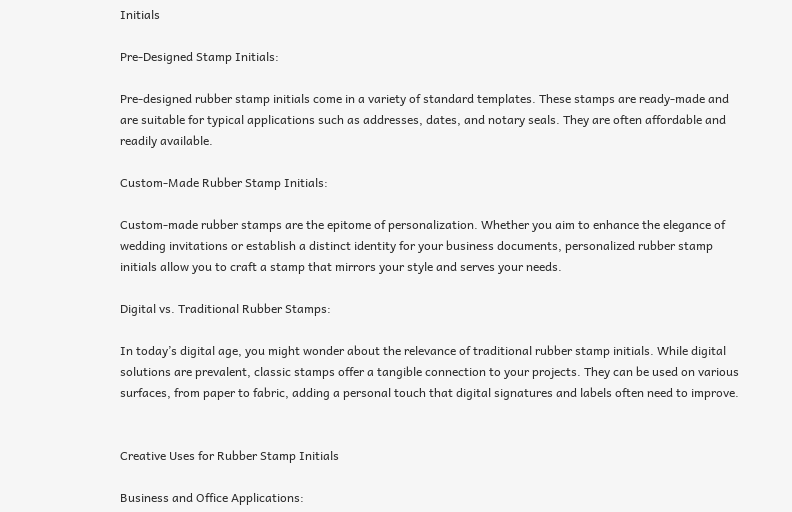Initials

Pre-Designed Stamp Initials:

Pre-designed rubber stamp initials come in a variety of standard templates. These stamps are ready-made and are suitable for typical applications such as addresses, dates, and notary seals. They are often affordable and readily available.

Custom-Made Rubber Stamp Initials:

Custom-made rubber stamps are the epitome of personalization. Whether you aim to enhance the elegance of wedding invitations or establish a distinct identity for your business documents, personalized rubber stamp initials allow you to craft a stamp that mirrors your style and serves your needs.

Digital vs. Traditional Rubber Stamps:

In today’s digital age, you might wonder about the relevance of traditional rubber stamp initials. While digital solutions are prevalent, classic stamps offer a tangible connection to your projects. They can be used on various surfaces, from paper to fabric, adding a personal touch that digital signatures and labels often need to improve.


Creative Uses for Rubber Stamp Initials

Business and Office Applications: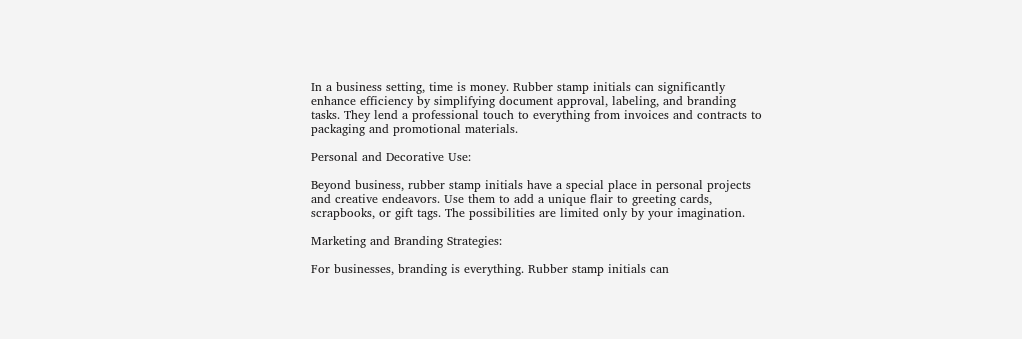In a business setting, time is money. Rubber stamp initials can significantly enhance efficiency by simplifying document approval, labeling, and branding tasks. They lend a professional touch to everything from invoices and contracts to packaging and promotional materials.

Personal and Decorative Use:

Beyond business, rubber stamp initials have a special place in personal projects and creative endeavors. Use them to add a unique flair to greeting cards, scrapbooks, or gift tags. The possibilities are limited only by your imagination.

Marketing and Branding Strategies:

For businesses, branding is everything. Rubber stamp initials can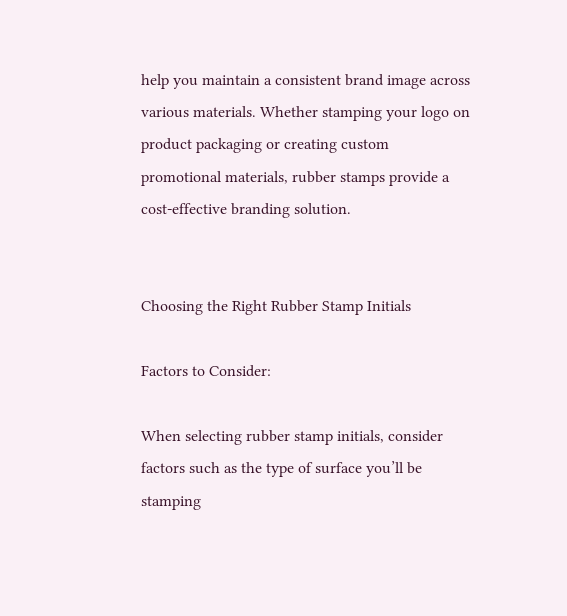help you maintain a consistent brand image across various materials. Whether stamping your logo on product packaging or creating custom promotional materials, rubber stamps provide a cost-effective branding solution.


Choosing the Right Rubber Stamp Initials

Factors to Consider:

When selecting rubber stamp initials, consider factors such as the type of surface you’ll be stamping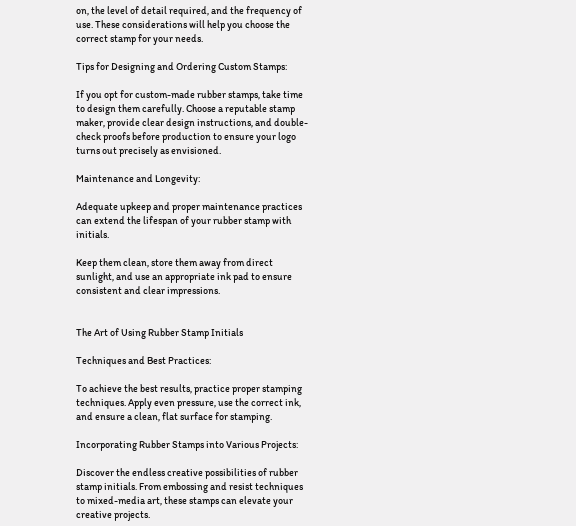on, the level of detail required, and the frequency of use. These considerations will help you choose the correct stamp for your needs.

Tips for Designing and Ordering Custom Stamps:

If you opt for custom-made rubber stamps, take time to design them carefully. Choose a reputable stamp maker, provide clear design instructions, and double-check proofs before production to ensure your logo turns out precisely as envisioned.

Maintenance and Longevity:

Adequate upkeep and proper maintenance practices can extend the lifespan of your rubber stamp with initials.

Keep them clean, store them away from direct sunlight, and use an appropriate ink pad to ensure consistent and clear impressions.


The Art of Using Rubber Stamp Initials

Techniques and Best Practices:

To achieve the best results, practice proper stamping techniques. Apply even pressure, use the correct ink, and ensure a clean, flat surface for stamping.

Incorporating Rubber Stamps into Various Projects:

Discover the endless creative possibilities of rubber stamp initials. From embossing and resist techniques to mixed-media art, these stamps can elevate your creative projects.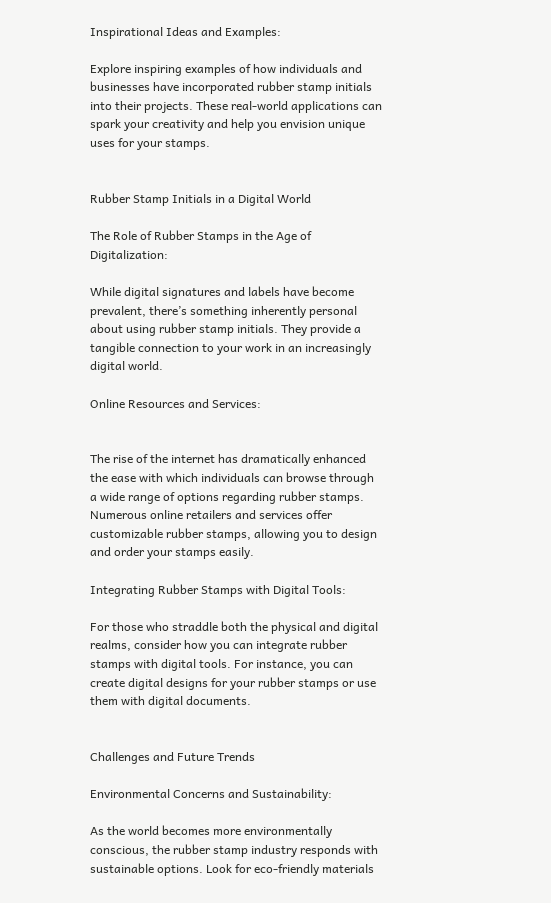Inspirational Ideas and Examples:

Explore inspiring examples of how individuals and businesses have incorporated rubber stamp initials into their projects. These real-world applications can spark your creativity and help you envision unique uses for your stamps.


Rubber Stamp Initials in a Digital World

The Role of Rubber Stamps in the Age of Digitalization:

While digital signatures and labels have become prevalent, there’s something inherently personal about using rubber stamp initials. They provide a tangible connection to your work in an increasingly digital world.

Online Resources and Services:


The rise of the internet has dramatically enhanced the ease with which individuals can browse through a wide range of options regarding rubber stamps. Numerous online retailers and services offer customizable rubber stamps, allowing you to design and order your stamps easily.

Integrating Rubber Stamps with Digital Tools:

For those who straddle both the physical and digital realms, consider how you can integrate rubber stamps with digital tools. For instance, you can create digital designs for your rubber stamps or use them with digital documents.


Challenges and Future Trends

Environmental Concerns and Sustainability:

As the world becomes more environmentally conscious, the rubber stamp industry responds with sustainable options. Look for eco-friendly materials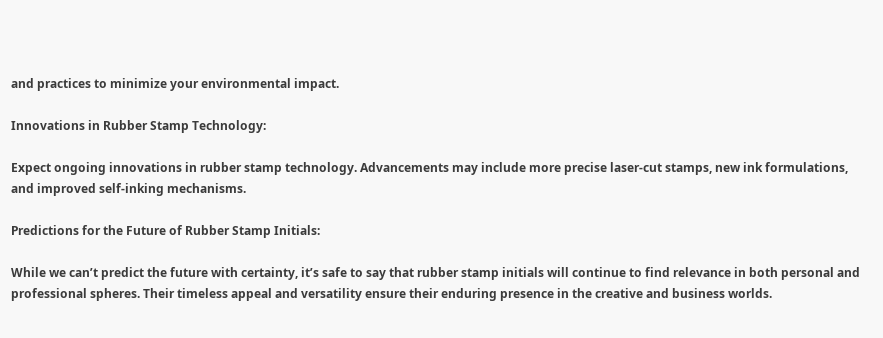and practices to minimize your environmental impact.

Innovations in Rubber Stamp Technology:

Expect ongoing innovations in rubber stamp technology. Advancements may include more precise laser-cut stamps, new ink formulations, and improved self-inking mechanisms.

Predictions for the Future of Rubber Stamp Initials:

While we can’t predict the future with certainty, it’s safe to say that rubber stamp initials will continue to find relevance in both personal and professional spheres. Their timeless appeal and versatility ensure their enduring presence in the creative and business worlds.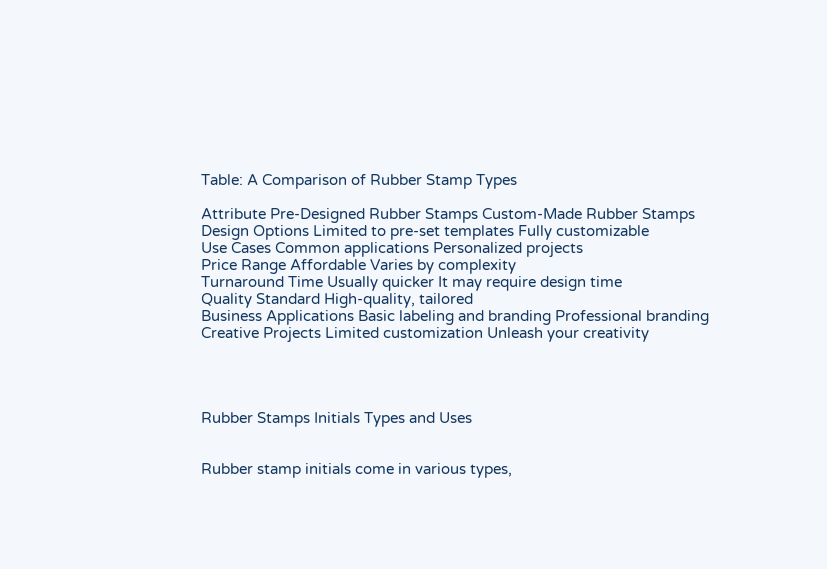Table: A Comparison of Rubber Stamp Types

Attribute Pre-Designed Rubber Stamps Custom-Made Rubber Stamps
Design Options Limited to pre-set templates Fully customizable
Use Cases Common applications Personalized projects
Price Range Affordable Varies by complexity
Turnaround Time Usually quicker It may require design time
Quality Standard High-quality, tailored
Business Applications Basic labeling and branding Professional branding
Creative Projects Limited customization Unleash your creativity




Rubber Stamps Initials Types and Uses


Rubber stamp initials come in various types,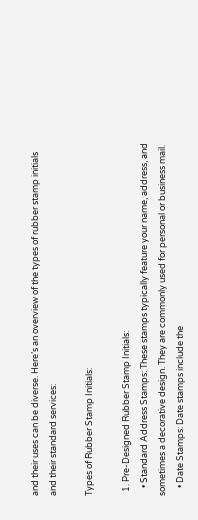and their uses can be diverse. Here’s an overview of the types of rubber stamp initials and their standard services:

Types of Rubber Stamp Initials:

  1. Pre-Designed Rubber Stamp Initials:
    • Standard Address Stamps: These stamps typically feature your name, address, and sometimes a decorative design. They are commonly used for personal or business mail.
    • Date Stamps: Date stamps include the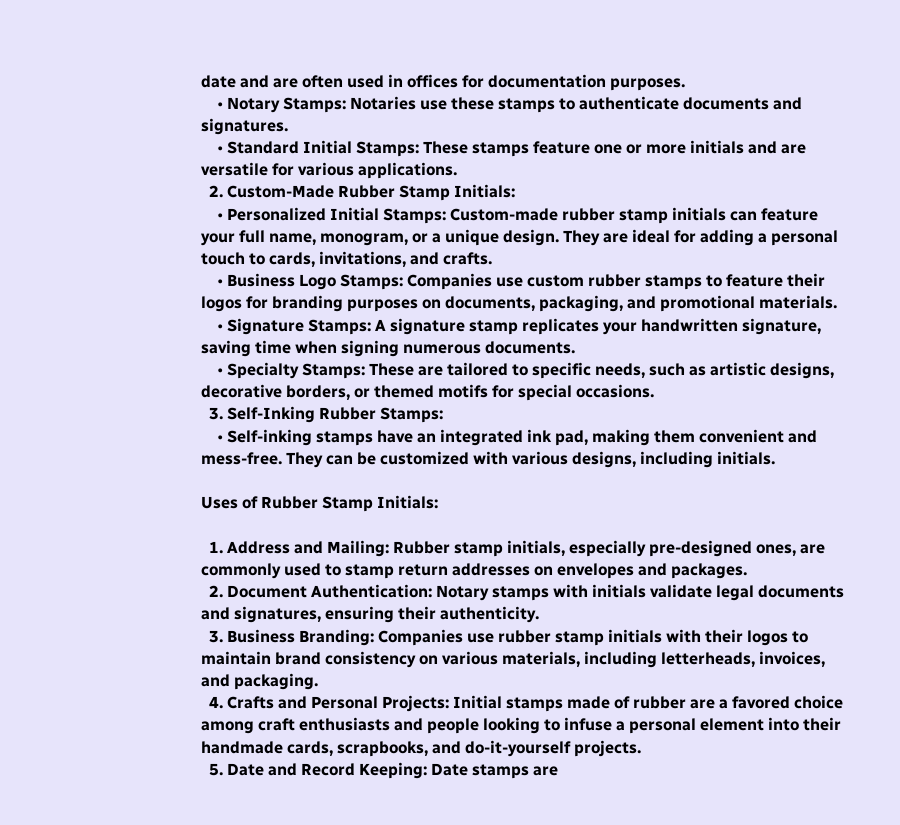date and are often used in offices for documentation purposes.
    • Notary Stamps: Notaries use these stamps to authenticate documents and signatures.
    • Standard Initial Stamps: These stamps feature one or more initials and are versatile for various applications.
  2. Custom-Made Rubber Stamp Initials:
    • Personalized Initial Stamps: Custom-made rubber stamp initials can feature your full name, monogram, or a unique design. They are ideal for adding a personal touch to cards, invitations, and crafts.
    • Business Logo Stamps: Companies use custom rubber stamps to feature their logos for branding purposes on documents, packaging, and promotional materials.
    • Signature Stamps: A signature stamp replicates your handwritten signature, saving time when signing numerous documents.
    • Specialty Stamps: These are tailored to specific needs, such as artistic designs, decorative borders, or themed motifs for special occasions.
  3. Self-Inking Rubber Stamps:
    • Self-inking stamps have an integrated ink pad, making them convenient and mess-free. They can be customized with various designs, including initials.

Uses of Rubber Stamp Initials:

  1. Address and Mailing: Rubber stamp initials, especially pre-designed ones, are commonly used to stamp return addresses on envelopes and packages.
  2. Document Authentication: Notary stamps with initials validate legal documents and signatures, ensuring their authenticity.
  3. Business Branding: Companies use rubber stamp initials with their logos to maintain brand consistency on various materials, including letterheads, invoices, and packaging.
  4. Crafts and Personal Projects: Initial stamps made of rubber are a favored choice among craft enthusiasts and people looking to infuse a personal element into their handmade cards, scrapbooks, and do-it-yourself projects.
  5. Date and Record Keeping: Date stamps are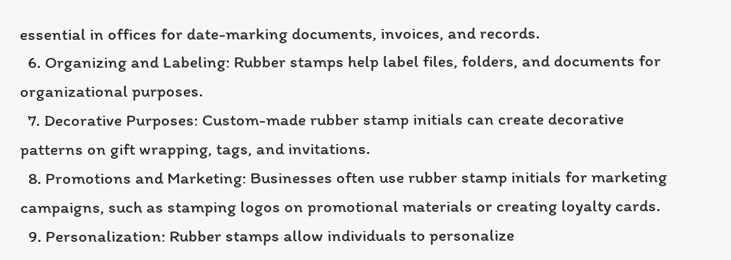essential in offices for date-marking documents, invoices, and records.
  6. Organizing and Labeling: Rubber stamps help label files, folders, and documents for organizational purposes.
  7. Decorative Purposes: Custom-made rubber stamp initials can create decorative patterns on gift wrapping, tags, and invitations.
  8. Promotions and Marketing: Businesses often use rubber stamp initials for marketing campaigns, such as stamping logos on promotional materials or creating loyalty cards.
  9. Personalization: Rubber stamps allow individuals to personalize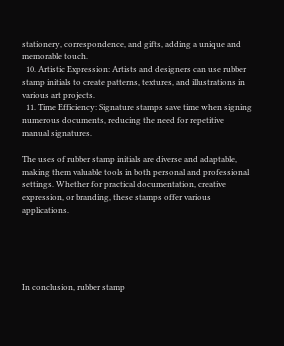stationery, correspondence, and gifts, adding a unique and memorable touch.
  10. Artistic Expression: Artists and designers can use rubber stamp initials to create patterns, textures, and illustrations in various art projects.
  11. Time Efficiency: Signature stamps save time when signing numerous documents, reducing the need for repetitive manual signatures.

The uses of rubber stamp initials are diverse and adaptable, making them valuable tools in both personal and professional settings. Whether for practical documentation, creative expression, or branding, these stamps offer various applications.





In conclusion, rubber stamp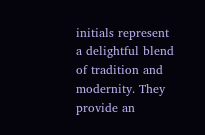initials represent a delightful blend of tradition and modernity. They provide an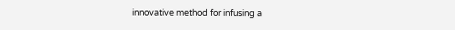innovative method for infusing a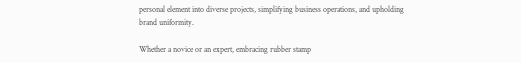personal element into diverse projects, simplifying business operations, and upholding brand uniformity.

Whether a novice or an expert, embracing rubber stamp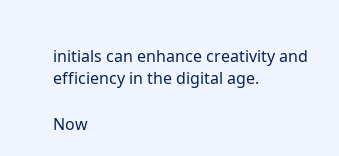initials can enhance creativity and efficiency in the digital age.

Now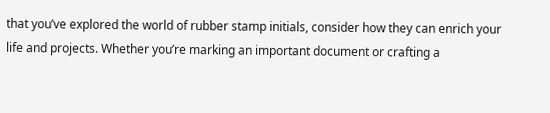that you’ve explored the world of rubber stamp initials, consider how they can enrich your life and projects. Whether you’re marking an important document or crafting a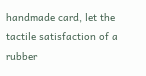handmade card, let the tactile satisfaction of a rubber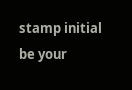stamp initial be your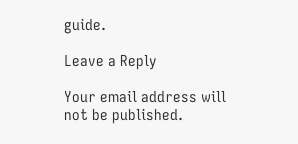guide.

Leave a Reply

Your email address will not be published.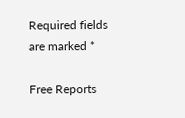Required fields are marked *

Free Reports